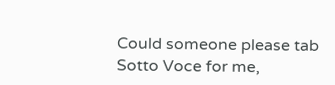Could someone please tab Sotto Voce for me,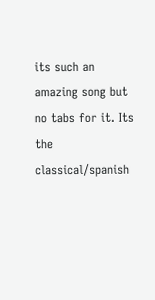its such an amazing song but no tabs for it. Its the classical/spanish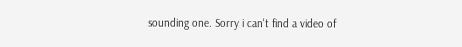sounding one. Sorry i can't find a video of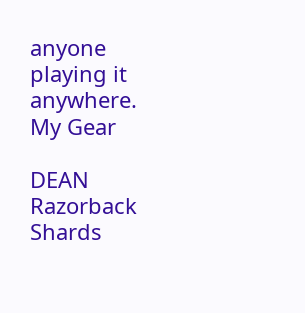anyone playing it anywhere.
My Gear

DEAN Razorback Shards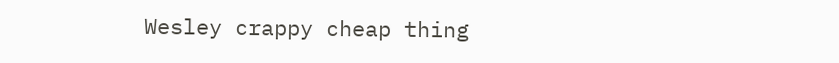Wesley crappy cheap thing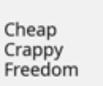Cheap Crappy Freedom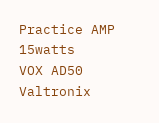Practice AMP 15watts
VOX AD50 Valtronix